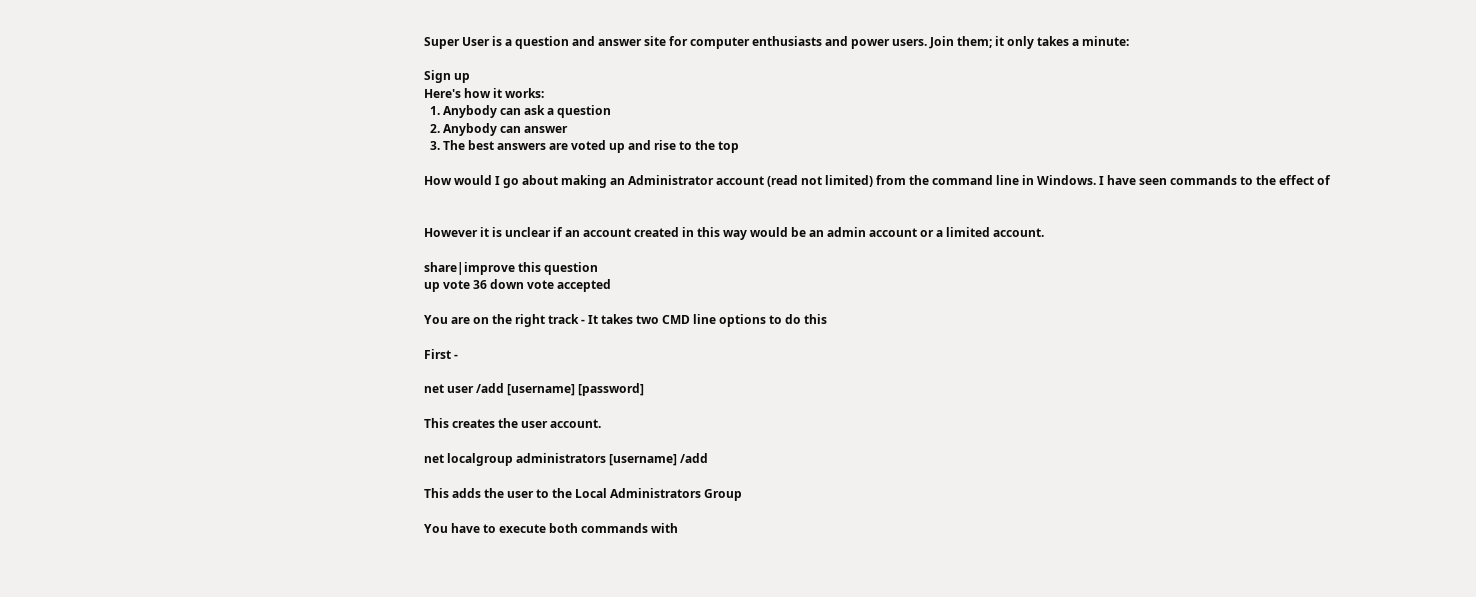Super User is a question and answer site for computer enthusiasts and power users. Join them; it only takes a minute:

Sign up
Here's how it works:
  1. Anybody can ask a question
  2. Anybody can answer
  3. The best answers are voted up and rise to the top

How would I go about making an Administrator account (read not limited) from the command line in Windows. I have seen commands to the effect of


However it is unclear if an account created in this way would be an admin account or a limited account.

share|improve this question
up vote 36 down vote accepted

You are on the right track - It takes two CMD line options to do this

First -

net user /add [username] [password]

This creates the user account.

net localgroup administrators [username] /add

This adds the user to the Local Administrators Group

You have to execute both commands with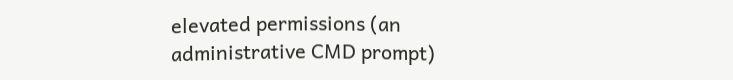elevated permissions (an administrative CMD prompt)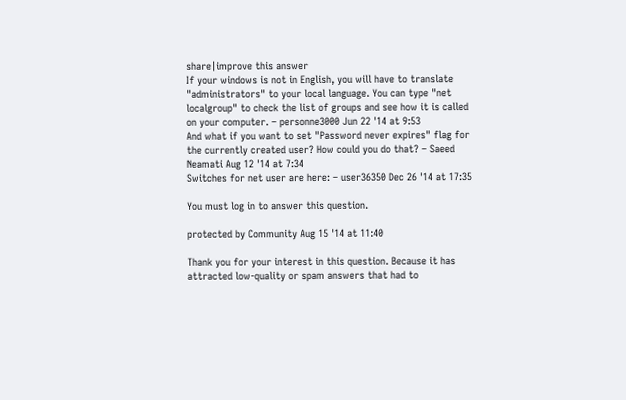share|improve this answer
If your windows is not in English, you will have to translate "administrators" to your local language. You can type "net localgroup" to check the list of groups and see how it is called on your computer. – personne3000 Jun 22 '14 at 9:53
And what if you want to set "Password never expires" flag for the currently created user? How could you do that? – Saeed Neamati Aug 12 '14 at 7:34
Switches for net user are here: – user36350 Dec 26 '14 at 17:35

You must log in to answer this question.

protected by Community Aug 15 '14 at 11:40

Thank you for your interest in this question. Because it has attracted low-quality or spam answers that had to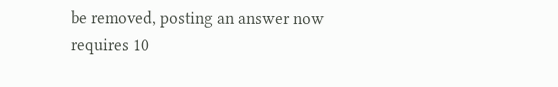be removed, posting an answer now requires 10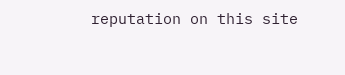reputation on this site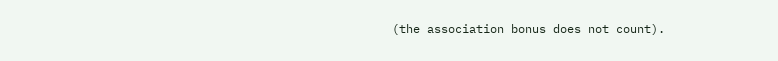(the association bonus does not count).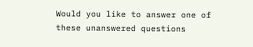Would you like to answer one of these unanswered questions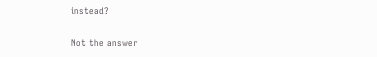instead?

Not the answer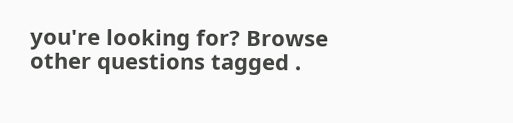you're looking for? Browse other questions tagged .